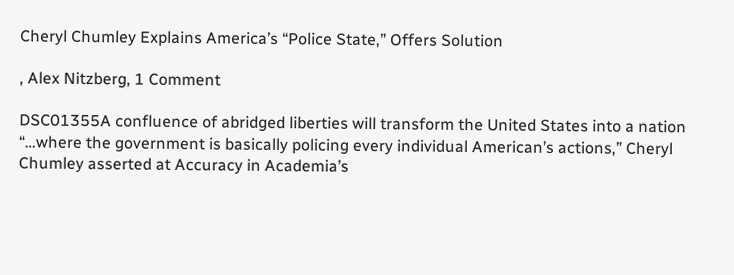Cheryl Chumley Explains America’s “Police State,” Offers Solution

, Alex Nitzberg, 1 Comment

DSC01355A confluence of abridged liberties will transform the United States into a nation “…where the government is basically policing every individual American’s actions,” Cheryl Chumley asserted at Accuracy in Academia’s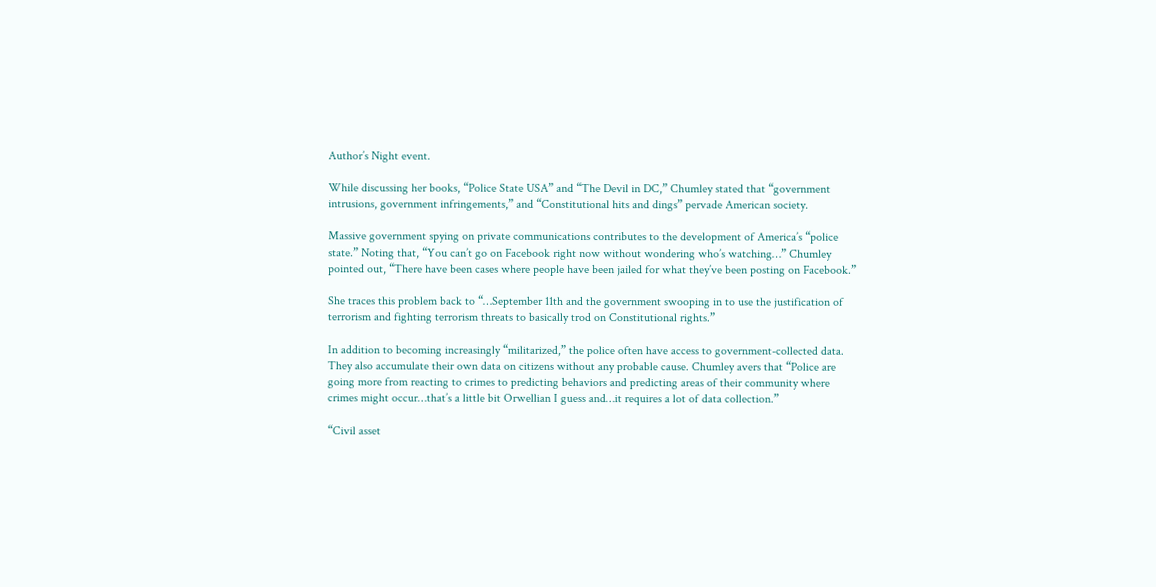Author’s Night event.

While discussing her books, “Police State USA” and “The Devil in DC,” Chumley stated that “government intrusions, government infringements,” and “Constitutional hits and dings” pervade American society.

Massive government spying on private communications contributes to the development of America’s “police state.” Noting that, “You can’t go on Facebook right now without wondering who’s watching…” Chumley pointed out, “There have been cases where people have been jailed for what they’ve been posting on Facebook.”

She traces this problem back to “…September 11th and the government swooping in to use the justification of terrorism and fighting terrorism threats to basically trod on Constitutional rights.”

In addition to becoming increasingly “militarized,” the police often have access to government-collected data. They also accumulate their own data on citizens without any probable cause. Chumley avers that “Police are going more from reacting to crimes to predicting behaviors and predicting areas of their community where crimes might occur…that’s a little bit Orwellian I guess and…it requires a lot of data collection.”

“Civil asset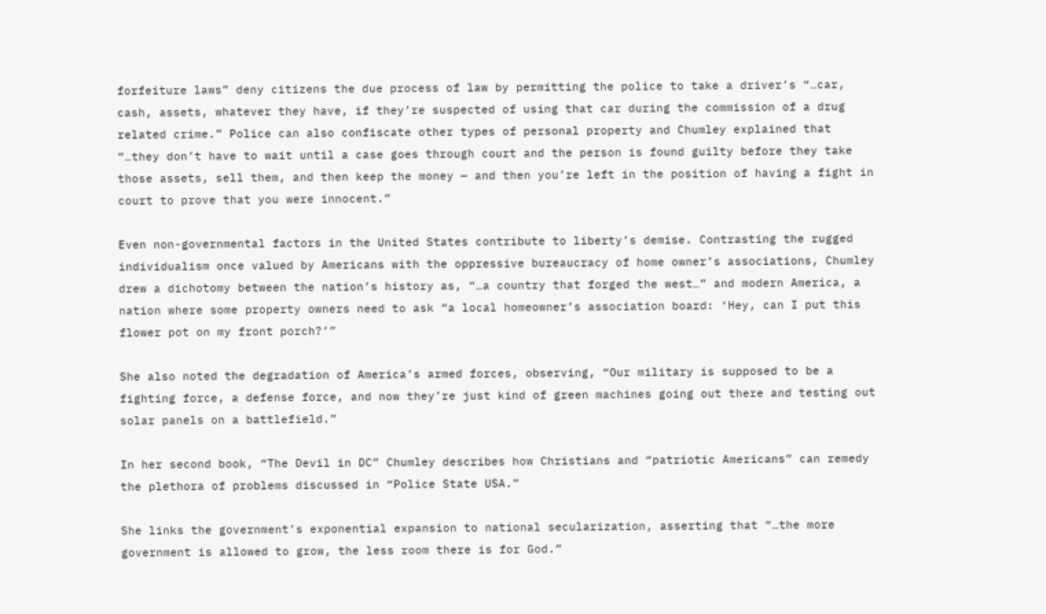forfeiture laws” deny citizens the due process of law by permitting the police to take a driver’s “…car, cash, assets, whatever they have, if they’re suspected of using that car during the commission of a drug related crime.” Police can also confiscate other types of personal property and Chumley explained that “…they don’t have to wait until a case goes through court and the person is found guilty before they take those assets, sell them, and then keep the money — and then you’re left in the position of having a fight in court to prove that you were innocent.”

Even non-governmental factors in the United States contribute to liberty’s demise. Contrasting the rugged individualism once valued by Americans with the oppressive bureaucracy of home owner’s associations, Chumley drew a dichotomy between the nation’s history as, “…a country that forged the west…” and modern America, a nation where some property owners need to ask “a local homeowner’s association board: ‘Hey, can I put this flower pot on my front porch?’”

She also noted the degradation of America’s armed forces, observing, “Our military is supposed to be a fighting force, a defense force, and now they’re just kind of green machines going out there and testing out solar panels on a battlefield.”

In her second book, “The Devil in DC” Chumley describes how Christians and “patriotic Americans” can remedy the plethora of problems discussed in “Police State USA.”

She links the government’s exponential expansion to national secularization, asserting that “…the more government is allowed to grow, the less room there is for God.”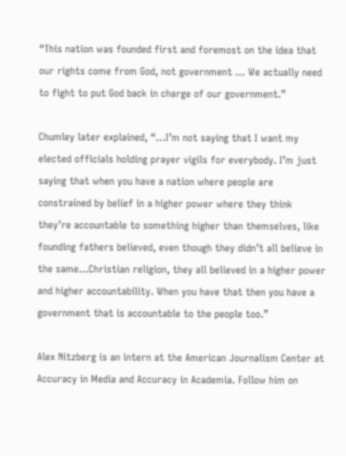“This nation was founded first and foremost on the idea that our rights come from God, not government … We actually need to fight to put God back in charge of our government.”

Chumley later explained, “…I’m not saying that I want my elected officials holding prayer vigils for everybody. I’m just saying that when you have a nation where people are constrained by belief in a higher power where they think they’re accountable to something higher than themselves, like founding fathers believed, even though they didn’t all believe in the same…Christian religion, they all believed in a higher power and higher accountability. When you have that then you have a government that is accountable to the people too.”

Alex Nitzberg is an intern at the American Journalism Center at Accuracy in Media and Accuracy in Academia. Follow him on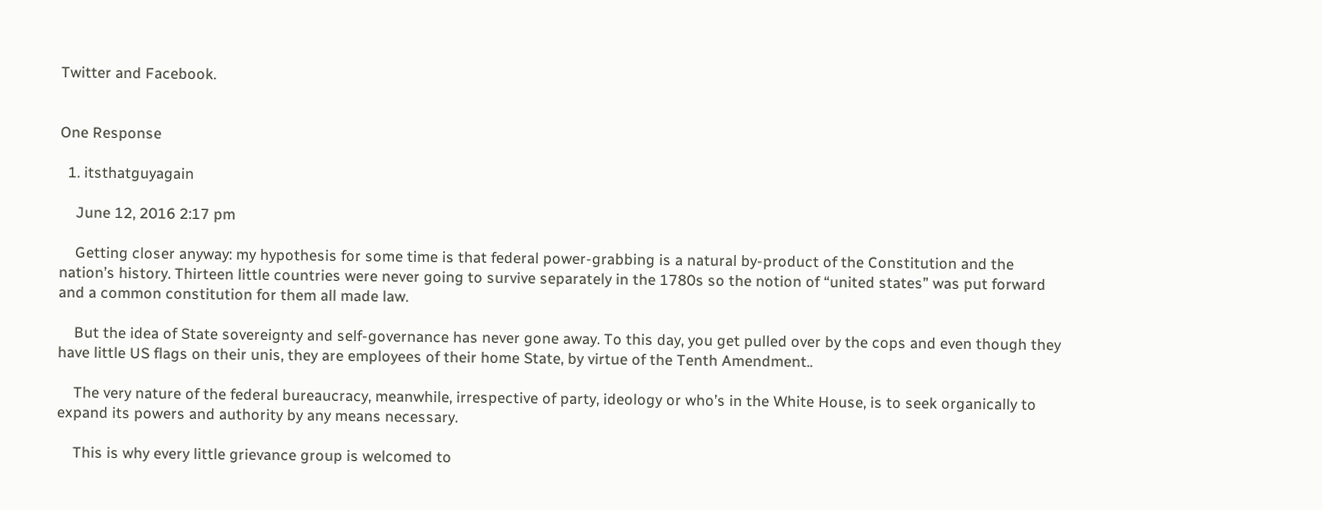Twitter and Facebook.


One Response

  1. itsthatguyagain

    June 12, 2016 2:17 pm

    Getting closer anyway: my hypothesis for some time is that federal power-grabbing is a natural by-product of the Constitution and the nation’s history. Thirteen little countries were never going to survive separately in the 1780s so the notion of “united states” was put forward and a common constitution for them all made law.

    But the idea of State sovereignty and self-governance has never gone away. To this day, you get pulled over by the cops and even though they have little US flags on their unis, they are employees of their home State, by virtue of the Tenth Amendment..

    The very nature of the federal bureaucracy, meanwhile, irrespective of party, ideology or who’s in the White House, is to seek organically to expand its powers and authority by any means necessary.

    This is why every little grievance group is welcomed to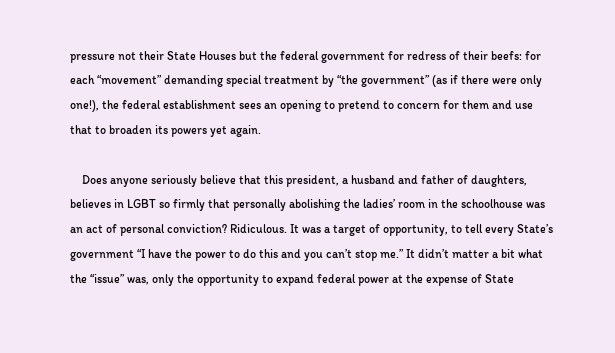pressure not their State Houses but the federal government for redress of their beefs: for each “movement” demanding special treatment by “the government” (as if there were only one!), the federal establishment sees an opening to pretend to concern for them and use that to broaden its powers yet again.

    Does anyone seriously believe that this president, a husband and father of daughters, believes in LGBT so firmly that personally abolishing the ladies’ room in the schoolhouse was an act of personal conviction? Ridiculous. It was a target of opportunity, to tell every State’s government “I have the power to do this and you can’t stop me.” It didn’t matter a bit what the “issue” was, only the opportunity to expand federal power at the expense of State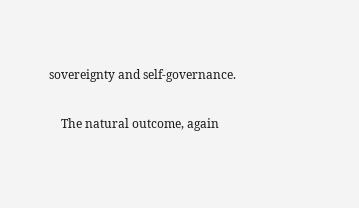sovereignty and self-governance.

    The natural outcome, again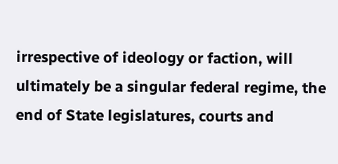irrespective of ideology or faction, will ultimately be a singular federal regime, the end of State legislatures, courts and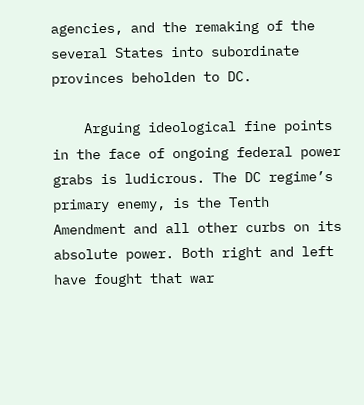agencies, and the remaking of the several States into subordinate provinces beholden to DC.

    Arguing ideological fine points in the face of ongoing federal power grabs is ludicrous. The DC regime’s primary enemy, is the Tenth Amendment and all other curbs on its absolute power. Both right and left have fought that war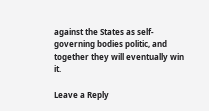against the States as self-governing bodies politic, and together they will eventually win it.

Leave a Reply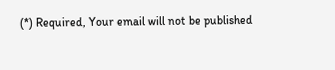(*) Required, Your email will not be published